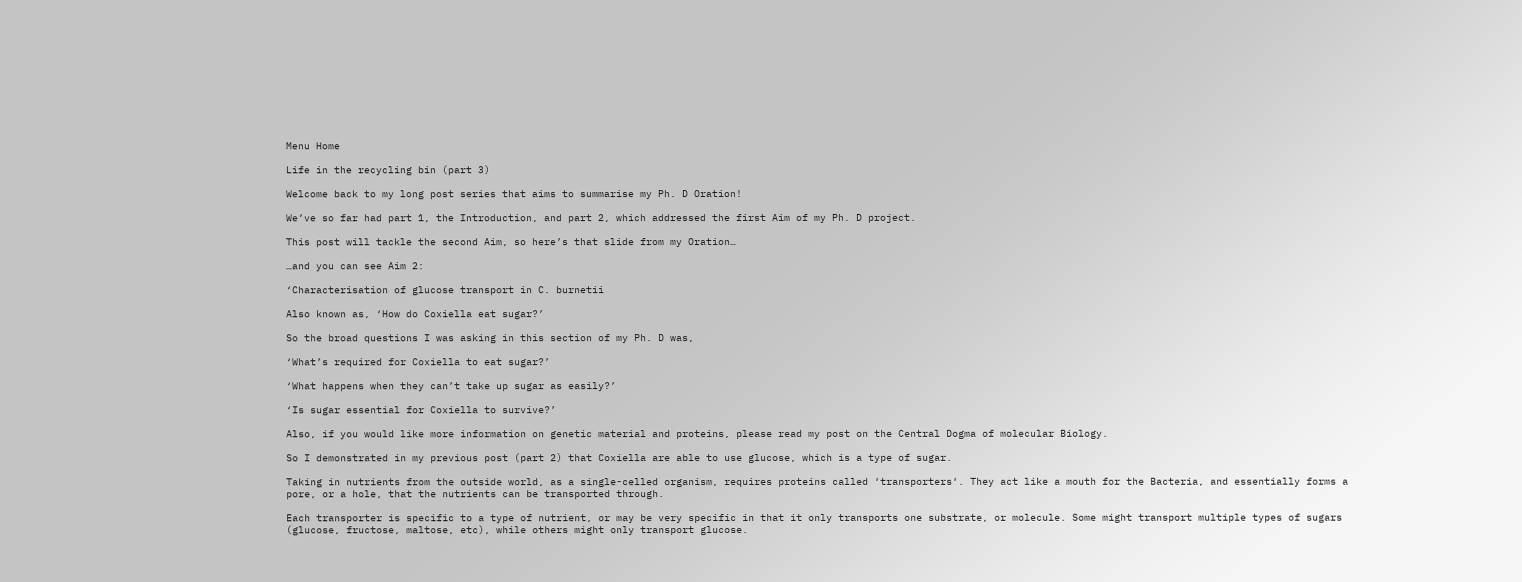Menu Home

Life in the recycling bin (part 3)

Welcome back to my long post series that aims to summarise my Ph. D Oration!

We’ve so far had part 1, the Introduction, and part 2, which addressed the first Aim of my Ph. D project.

This post will tackle the second Aim, so here’s that slide from my Oration…

…and you can see Aim 2:

‘Characterisation of glucose transport in C. burnetii

Also known as, ‘How do Coxiella eat sugar?’

So the broad questions I was asking in this section of my Ph. D was,

‘What’s required for Coxiella to eat sugar?’

‘What happens when they can’t take up sugar as easily?’

‘Is sugar essential for Coxiella to survive?’

Also, if you would like more information on genetic material and proteins, please read my post on the Central Dogma of molecular Biology.

So I demonstrated in my previous post (part 2) that Coxiella are able to use glucose, which is a type of sugar.

Taking in nutrients from the outside world, as a single-celled organism, requires proteins called ‘transporters‘. They act like a mouth for the Bacteria, and essentially forms a pore, or a hole, that the nutrients can be transported through.

Each transporter is specific to a type of nutrient, or may be very specific in that it only transports one substrate, or molecule. Some might transport multiple types of sugars (glucose, fructose, maltose, etc), while others might only transport glucose.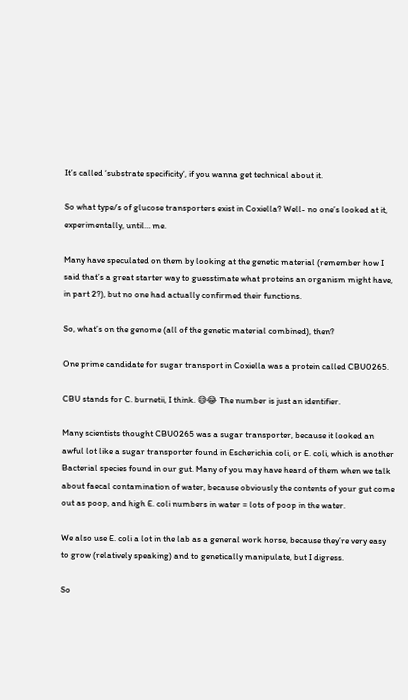It’s called ‘substrate specificity‘, if you wanna get technical about it.

So what type/s of glucose transporters exist in Coxiella? Well- no one’s looked at it, experimentally, until… me.

Many have speculated on them by looking at the genetic material (remember how I said that’s a great starter way to guesstimate what proteins an organism might have, in part 2?), but no one had actually confirmed their functions.

So, what’s on the genome (all of the genetic material combined), then?

One prime candidate for sugar transport in Coxiella was a protein called CBU0265.

CBU stands for C. burnetii, I think. 😅😂 The number is just an identifier.

Many scientists thought CBU0265 was a sugar transporter, because it looked an awful lot like a sugar transporter found in Escherichia coli, or E. coli, which is another Bacterial species found in our gut. Many of you may have heard of them when we talk about faecal contamination of water, because obviously the contents of your gut come out as poop, and high E. coli numbers in water = lots of poop in the water.

We also use E. coli a lot in the lab as a general work horse, because they’re very easy to grow (relatively speaking) and to genetically manipulate, but I digress.

So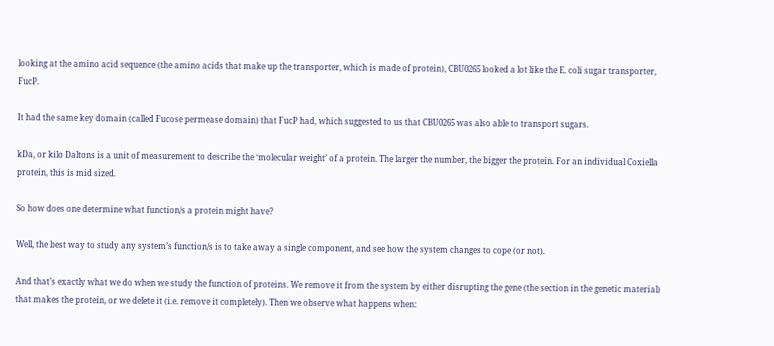looking at the amino acid sequence (the amino acids that make up the transporter, which is made of protein), CBU0265 looked a lot like the E. coli sugar transporter, FucP.

It had the same key domain (called Fucose permease domain) that FucP had, which suggested to us that CBU0265 was also able to transport sugars.

kDa, or kilo Daltons is a unit of measurement to describe the ‘molecular weight’ of a protein. The larger the number, the bigger the protein. For an individual Coxiella protein, this is mid sized.

So how does one determine what function/s a protein might have?

Well, the best way to study any system’s function/s is to take away a single component, and see how the system changes to cope (or not).

And that’s exactly what we do when we study the function of proteins. We remove it from the system by either disrupting the gene (the section in the genetic material) that makes the protein, or we delete it (i.e. remove it completely). Then we observe what happens when: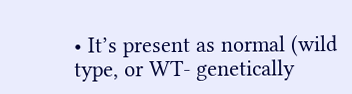• It’s present as normal (wild type, or WT- genetically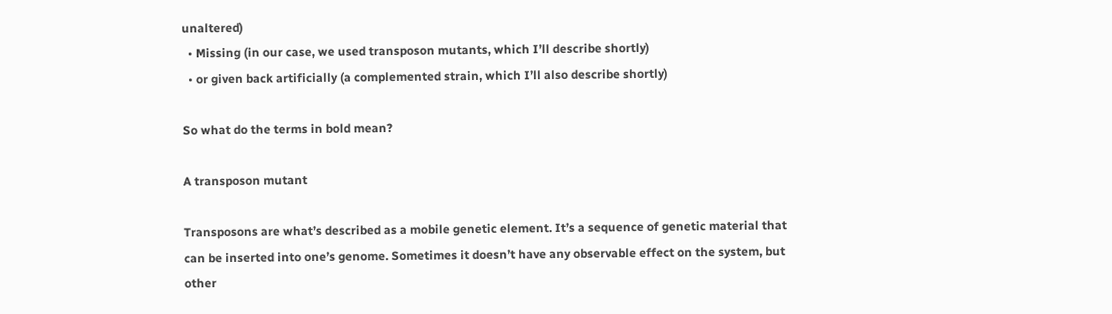unaltered)
  • Missing (in our case, we used transposon mutants, which I’ll describe shortly)
  • or given back artificially (a complemented strain, which I’ll also describe shortly)

So what do the terms in bold mean?

A transposon mutant

Transposons are what’s described as a mobile genetic element. It’s a sequence of genetic material that can be inserted into one’s genome. Sometimes it doesn’t have any observable effect on the system, but other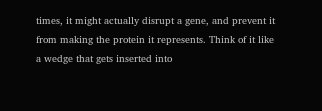times, it might actually disrupt a gene, and prevent it from making the protein it represents. Think of it like a wedge that gets inserted into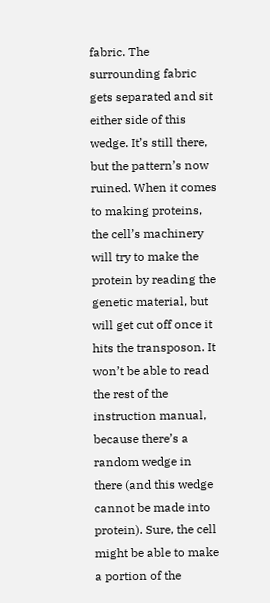fabric. The surrounding fabric gets separated and sit either side of this wedge. It’s still there, but the pattern’s now ruined. When it comes to making proteins, the cell’s machinery will try to make the protein by reading the genetic material, but will get cut off once it hits the transposon. It won’t be able to read the rest of the instruction manual, because there’s a random wedge in there (and this wedge cannot be made into protein). Sure, the cell might be able to make a portion of the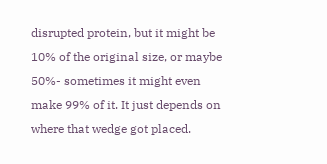disrupted protein, but it might be 10% of the original size, or maybe 50%- sometimes it might even make 99% of it. It just depends on where that wedge got placed.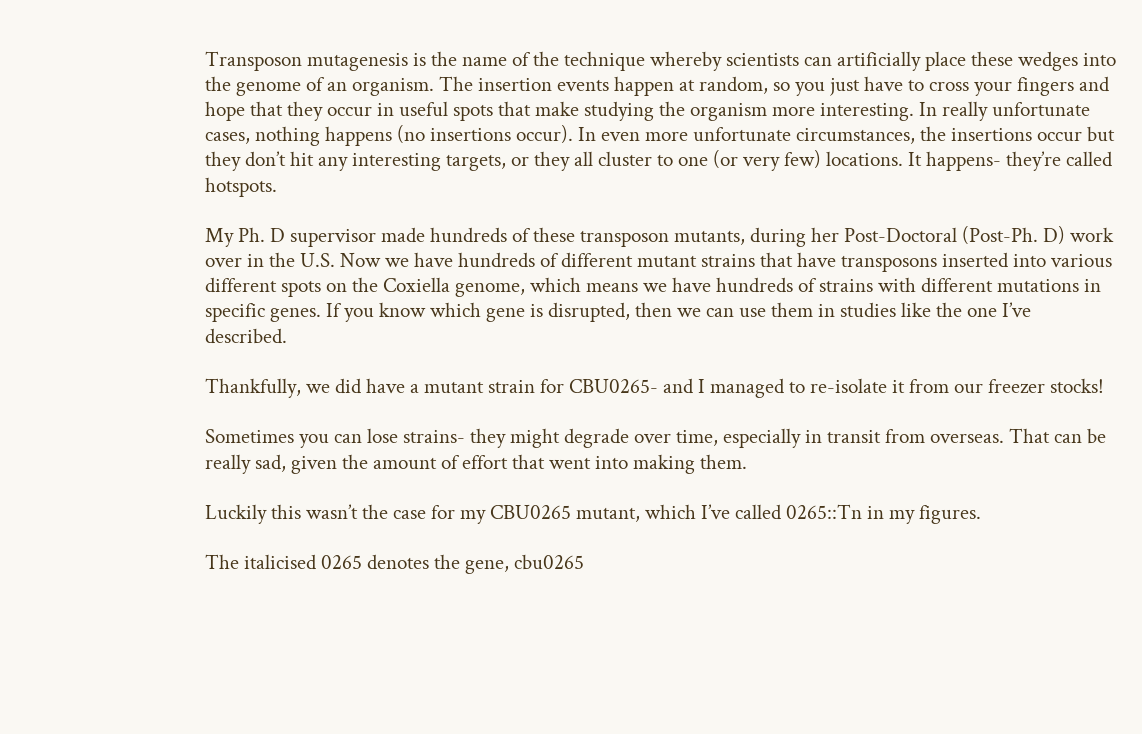Transposon mutagenesis is the name of the technique whereby scientists can artificially place these wedges into the genome of an organism. The insertion events happen at random, so you just have to cross your fingers and hope that they occur in useful spots that make studying the organism more interesting. In really unfortunate cases, nothing happens (no insertions occur). In even more unfortunate circumstances, the insertions occur but they don’t hit any interesting targets, or they all cluster to one (or very few) locations. It happens- they’re called hotspots.

My Ph. D supervisor made hundreds of these transposon mutants, during her Post-Doctoral (Post-Ph. D) work over in the U.S. Now we have hundreds of different mutant strains that have transposons inserted into various different spots on the Coxiella genome, which means we have hundreds of strains with different mutations in specific genes. If you know which gene is disrupted, then we can use them in studies like the one I’ve described.

Thankfully, we did have a mutant strain for CBU0265- and I managed to re-isolate it from our freezer stocks!

Sometimes you can lose strains- they might degrade over time, especially in transit from overseas. That can be really sad, given the amount of effort that went into making them.

Luckily this wasn’t the case for my CBU0265 mutant, which I’ve called 0265::Tn in my figures.

The italicised 0265 denotes the gene, cbu0265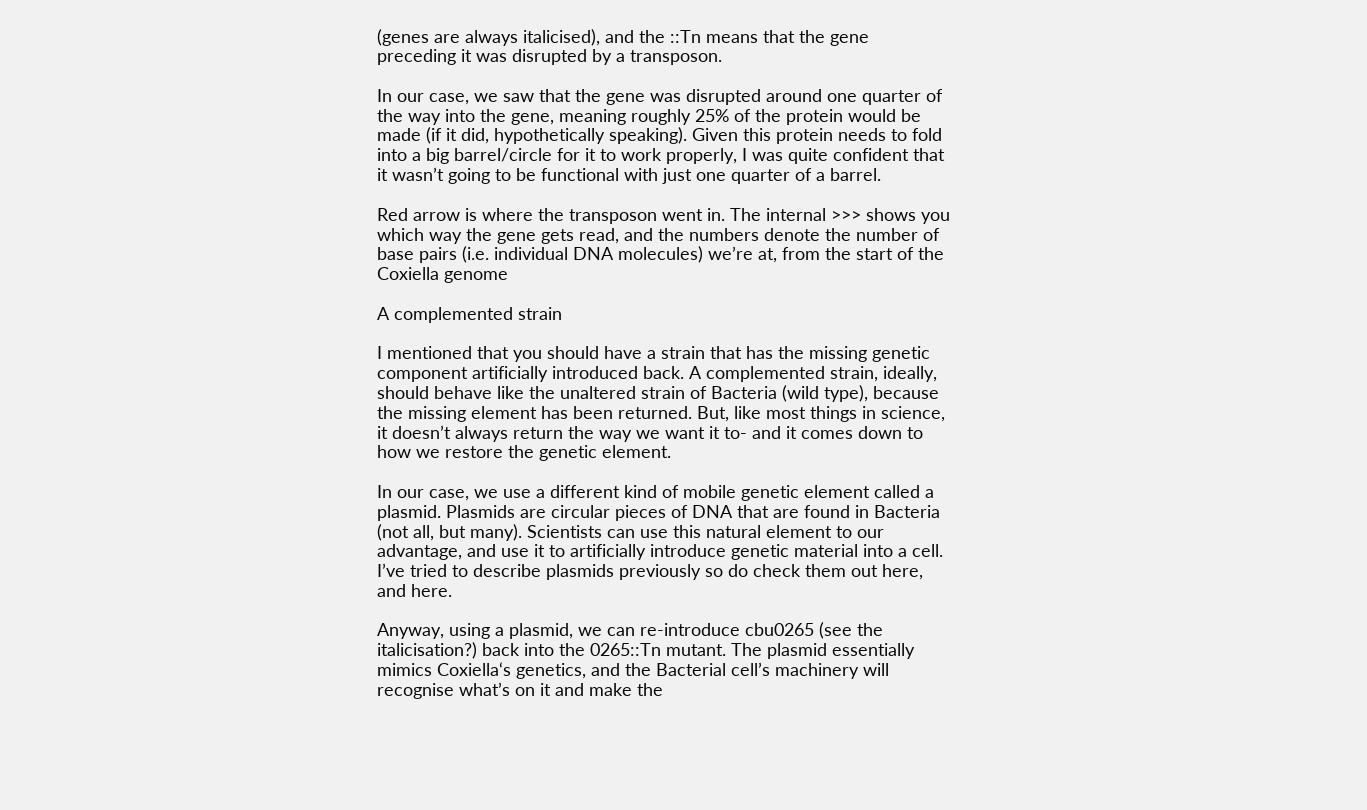(genes are always italicised), and the ::Tn means that the gene preceding it was disrupted by a transposon.

In our case, we saw that the gene was disrupted around one quarter of the way into the gene, meaning roughly 25% of the protein would be made (if it did, hypothetically speaking). Given this protein needs to fold into a big barrel/circle for it to work properly, I was quite confident that it wasn’t going to be functional with just one quarter of a barrel.

Red arrow is where the transposon went in. The internal >>> shows you which way the gene gets read, and the numbers denote the number of base pairs (i.e. individual DNA molecules) we’re at, from the start of the Coxiella genome

A complemented strain

I mentioned that you should have a strain that has the missing genetic component artificially introduced back. A complemented strain, ideally, should behave like the unaltered strain of Bacteria (wild type), because the missing element has been returned. But, like most things in science, it doesn’t always return the way we want it to- and it comes down to how we restore the genetic element.

In our case, we use a different kind of mobile genetic element called a plasmid. Plasmids are circular pieces of DNA that are found in Bacteria (not all, but many). Scientists can use this natural element to our advantage, and use it to artificially introduce genetic material into a cell. I’ve tried to describe plasmids previously so do check them out here, and here.

Anyway, using a plasmid, we can re-introduce cbu0265 (see the italicisation?) back into the 0265::Tn mutant. The plasmid essentially mimics Coxiella‘s genetics, and the Bacterial cell’s machinery will recognise what’s on it and make the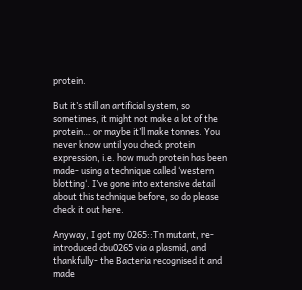protein.

But it’s still an artificial system, so sometimes, it might not make a lot of the protein… or maybe it’ll make tonnes. You never know until you check protein expression, i.e. how much protein has been made- using a technique called ‘western blotting‘. I’ve gone into extensive detail about this technique before, so do please check it out here.

Anyway, I got my 0265::Tn mutant, re-introduced cbu0265 via a plasmid, and thankfully- the Bacteria recognised it and made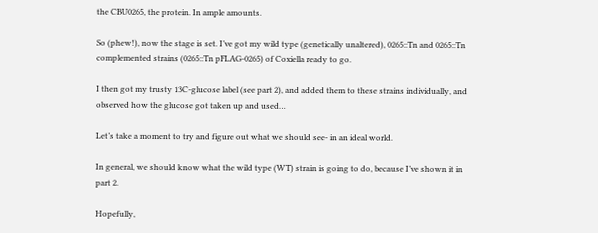the CBU0265, the protein. In ample amounts.

So (phew!), now the stage is set. I’ve got my wild type (genetically unaltered), 0265::Tn and 0265::Tn complemented strains (0265::Tn pFLAG-0265) of Coxiella ready to go.

I then got my trusty 13C-glucose label (see part 2), and added them to these strains individually, and observed how the glucose got taken up and used…

Let’s take a moment to try and figure out what we should see- in an ideal world.

In general, we should know what the wild type (WT) strain is going to do, because I’ve shown it in part 2.

Hopefully,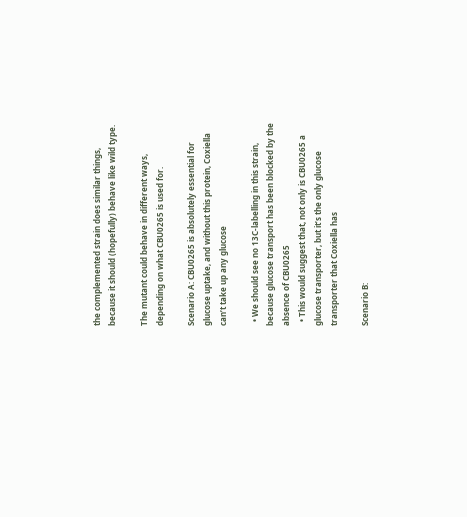the complemented strain does similar things, because it should (hopefully) behave like wild type.

The mutant could behave in different ways, depending on what CBU0265 is used for.

Scenario A: CBU0265 is absolutely essential for glucose uptake, and without this protein, Coxiella can’t take up any glucose

  • We should see no 13C-labelling in this strain, because glucose transport has been blocked by the absence of CBU0265
  • This would suggest that, not only is CBU0265 a glucose transporter, but it’s the only glucose transporter that Coxiella has

Scenario B: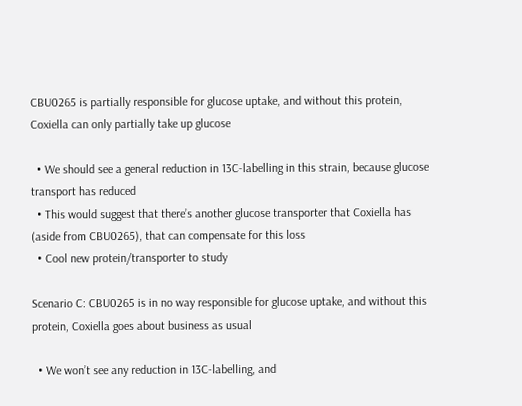CBU0265 is partially responsible for glucose uptake, and without this protein, Coxiella can only partially take up glucose

  • We should see a general reduction in 13C-labelling in this strain, because glucose transport has reduced
  • This would suggest that there’s another glucose transporter that Coxiella has (aside from CBU0265), that can compensate for this loss
  • Cool new protein/transporter to study

Scenario C: CBU0265 is in no way responsible for glucose uptake, and without this protein, Coxiella goes about business as usual

  • We won’t see any reduction in 13C-labelling, and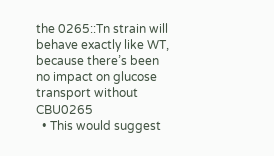the 0265::Tn strain will behave exactly like WT, because there’s been no impact on glucose transport without CBU0265
  • This would suggest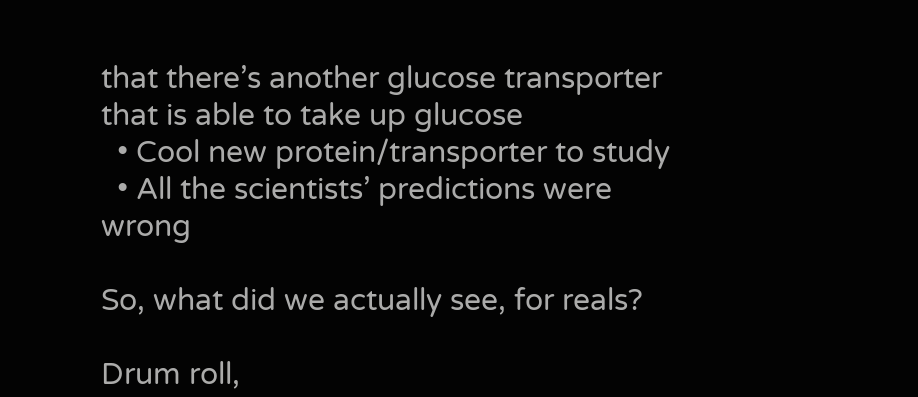that there’s another glucose transporter that is able to take up glucose
  • Cool new protein/transporter to study
  • All the scientists’ predictions were wrong

So, what did we actually see, for reals?

Drum roll,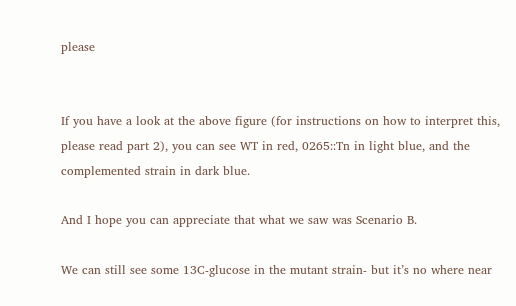please


If you have a look at the above figure (for instructions on how to interpret this, please read part 2), you can see WT in red, 0265::Tn in light blue, and the complemented strain in dark blue.

And I hope you can appreciate that what we saw was Scenario B.

We can still see some 13C-glucose in the mutant strain- but it’s no where near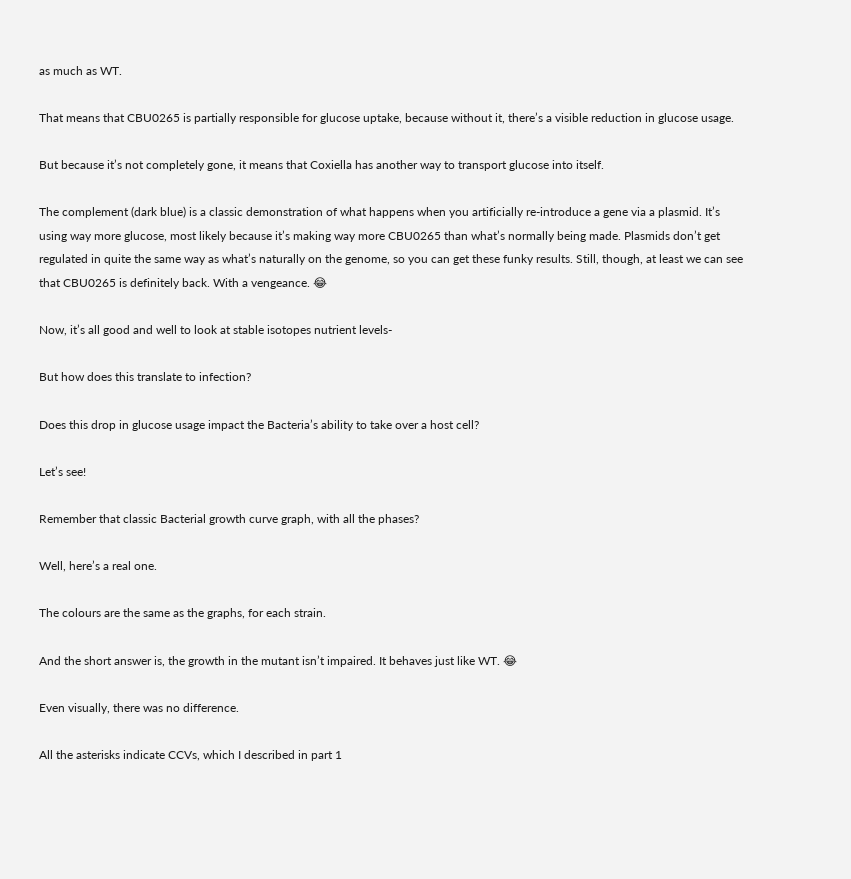as much as WT.

That means that CBU0265 is partially responsible for glucose uptake, because without it, there’s a visible reduction in glucose usage.

But because it’s not completely gone, it means that Coxiella has another way to transport glucose into itself.

The complement (dark blue) is a classic demonstration of what happens when you artificially re-introduce a gene via a plasmid. It’s using way more glucose, most likely because it’s making way more CBU0265 than what’s normally being made. Plasmids don’t get regulated in quite the same way as what’s naturally on the genome, so you can get these funky results. Still, though, at least we can see that CBU0265 is definitely back. With a vengeance. 😂

Now, it’s all good and well to look at stable isotopes nutrient levels-

But how does this translate to infection?

Does this drop in glucose usage impact the Bacteria’s ability to take over a host cell?

Let’s see!

Remember that classic Bacterial growth curve graph, with all the phases?

Well, here’s a real one.

The colours are the same as the graphs, for each strain.

And the short answer is, the growth in the mutant isn’t impaired. It behaves just like WT. 😂

Even visually, there was no difference.

All the asterisks indicate CCVs, which I described in part 1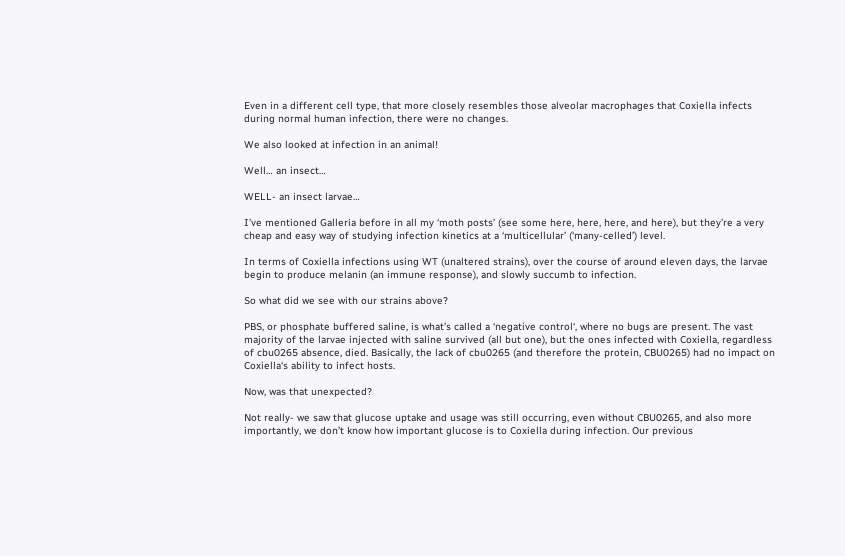Even in a different cell type, that more closely resembles those alveolar macrophages that Coxiella infects during normal human infection, there were no changes.

We also looked at infection in an animal!

Well… an insect…

WELL- an insect larvae…

I’ve mentioned Galleria before in all my ‘moth posts’ (see some here, here, here, and here), but they’re a very cheap and easy way of studying infection kinetics at a ‘multicellular’ (‘many-celled’) level.

In terms of Coxiella infections using WT (unaltered strains), over the course of around eleven days, the larvae begin to produce melanin (an immune response), and slowly succumb to infection.

So what did we see with our strains above?

PBS, or phosphate buffered saline, is what’s called a ‘negative control‘, where no bugs are present. The vast majority of the larvae injected with saline survived (all but one), but the ones infected with Coxiella, regardless of cbu0265 absence, died. Basically, the lack of cbu0265 (and therefore the protein, CBU0265) had no impact on Coxiella‘s ability to infect hosts.

Now, was that unexpected?

Not really- we saw that glucose uptake and usage was still occurring, even without CBU0265, and also more importantly, we don’t know how important glucose is to Coxiella during infection. Our previous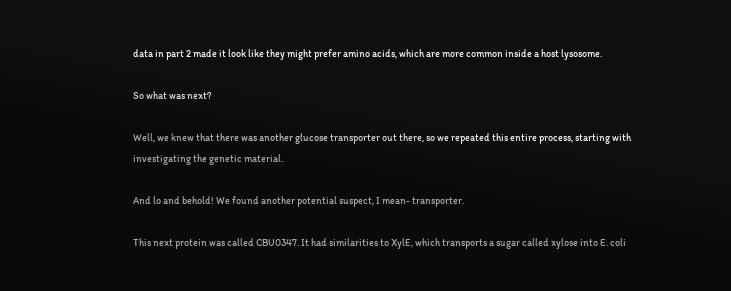data in part 2 made it look like they might prefer amino acids, which are more common inside a host lysosome.

So what was next?

Well, we knew that there was another glucose transporter out there, so we repeated this entire process, starting with investigating the genetic material.

And lo and behold! We found another potential suspect, I mean- transporter.

This next protein was called CBU0347. It had similarities to XylE, which transports a sugar called xylose into E. coli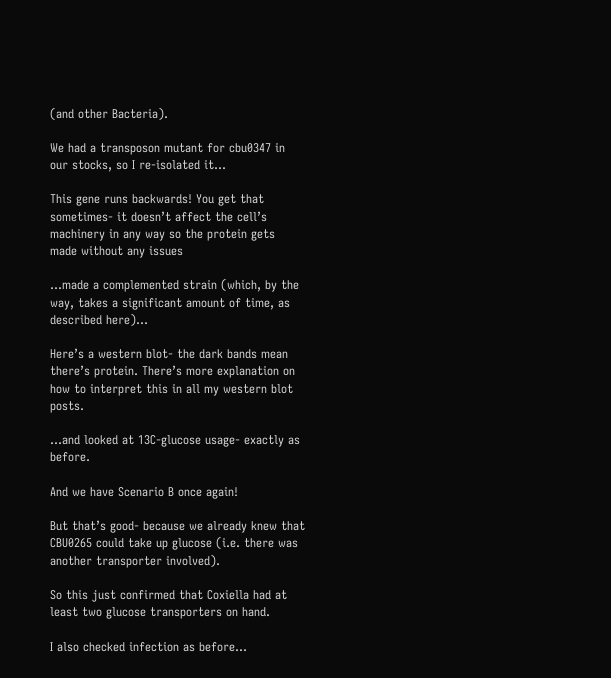(and other Bacteria).

We had a transposon mutant for cbu0347 in our stocks, so I re-isolated it…

This gene runs backwards! You get that sometimes- it doesn’t affect the cell’s machinery in any way so the protein gets made without any issues

…made a complemented strain (which, by the way, takes a significant amount of time, as described here)…

Here’s a western blot- the dark bands mean there’s protein. There’s more explanation on how to interpret this in all my western blot posts.

…and looked at 13C-glucose usage- exactly as before.

And we have Scenario B once again!

But that’s good- because we already knew that CBU0265 could take up glucose (i.e. there was another transporter involved).

So this just confirmed that Coxiella had at least two glucose transporters on hand.

I also checked infection as before…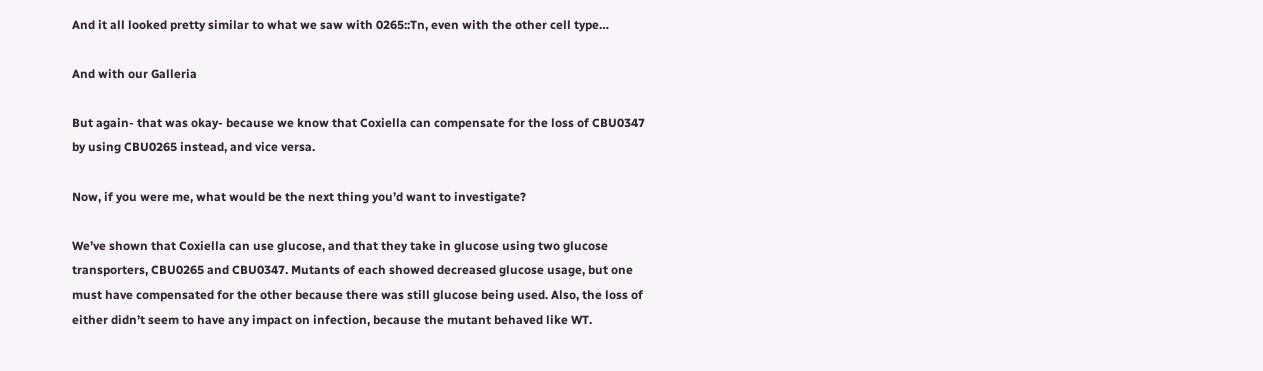And it all looked pretty similar to what we saw with 0265::Tn, even with the other cell type…

And with our Galleria

But again- that was okay- because we know that Coxiella can compensate for the loss of CBU0347 by using CBU0265 instead, and vice versa.

Now, if you were me, what would be the next thing you’d want to investigate?

We’ve shown that Coxiella can use glucose, and that they take in glucose using two glucose transporters, CBU0265 and CBU0347. Mutants of each showed decreased glucose usage, but one must have compensated for the other because there was still glucose being used. Also, the loss of either didn’t seem to have any impact on infection, because the mutant behaved like WT.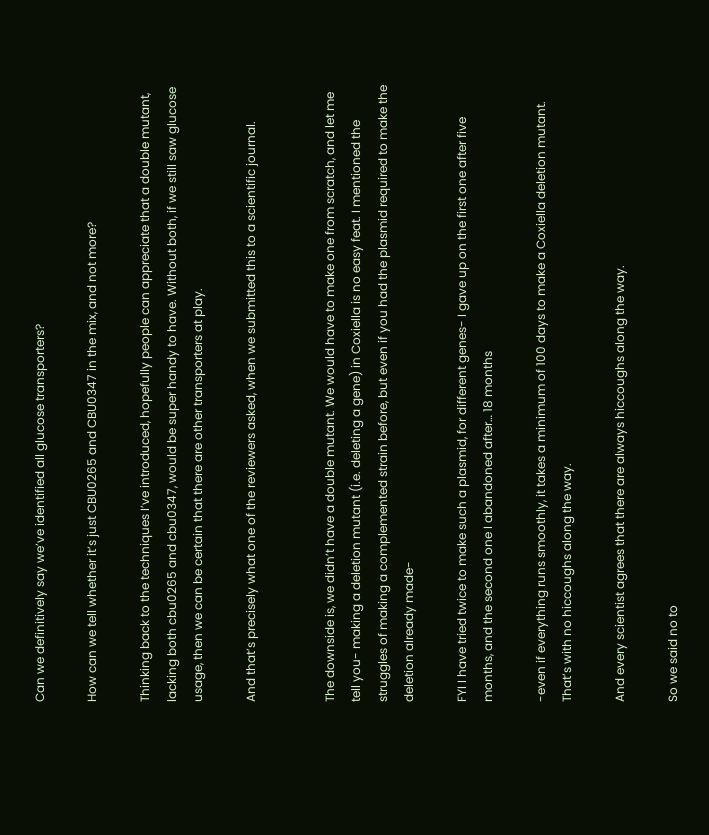Can we definitively say we’ve identified all glucose transporters?

How can we tell whether it’s just CBU0265 and CBU0347 in the mix, and not more?

Thinking back to the techniques I’ve introduced, hopefully people can appreciate that a double mutant, lacking both cbu0265 and cbu0347, would be super handy to have. Without both, if we still saw glucose usage, then we can be certain that there are other transporters at play.

And that’s precisely what one of the reviewers asked, when we submitted this to a scientific journal.


The downside is, we didn’t have a double mutant. We would have to make one from scratch, and let me tell you- making a deletion mutant (i.e. deleting a gene) in Coxiella is no easy feat. I mentioned the struggles of making a complemented strain before, but even if you had the plasmid required to make the deletion already made-

FYI I have tried twice to make such a plasmid, for different genes- I gave up on the first one after five months, and the second one I abandoned after… 18 months

-even if everything runs smoothly, it takes a minimum of 100 days to make a Coxiella deletion mutant. That’s with no hiccoughs along the way.

And every scientist agrees that there are always hiccoughs along the way.

So we said no to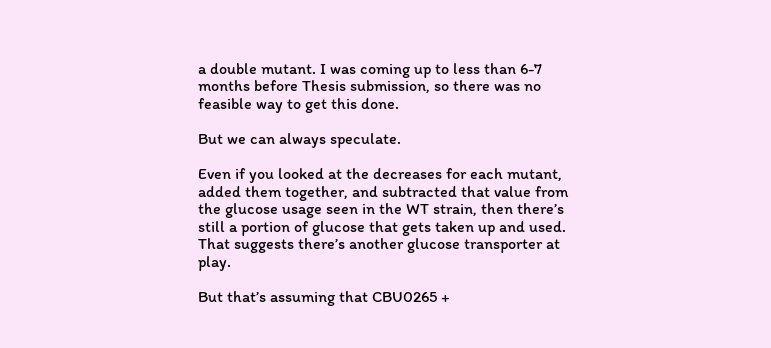a double mutant. I was coming up to less than 6-7 months before Thesis submission, so there was no feasible way to get this done.

But we can always speculate.

Even if you looked at the decreases for each mutant, added them together, and subtracted that value from the glucose usage seen in the WT strain, then there’s still a portion of glucose that gets taken up and used. That suggests there’s another glucose transporter at play.

But that’s assuming that CBU0265 +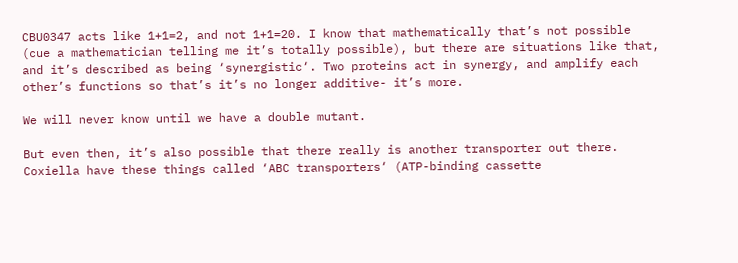CBU0347 acts like 1+1=2, and not 1+1=20. I know that mathematically that’s not possible (cue a mathematician telling me it’s totally possible), but there are situations like that, and it’s described as being ‘synergistic‘. Two proteins act in synergy, and amplify each other’s functions so that’s it’s no longer additive- it’s more.

We will never know until we have a double mutant.

But even then, it’s also possible that there really is another transporter out there. Coxiella have these things called ‘ABC transporters‘ (ATP-binding cassette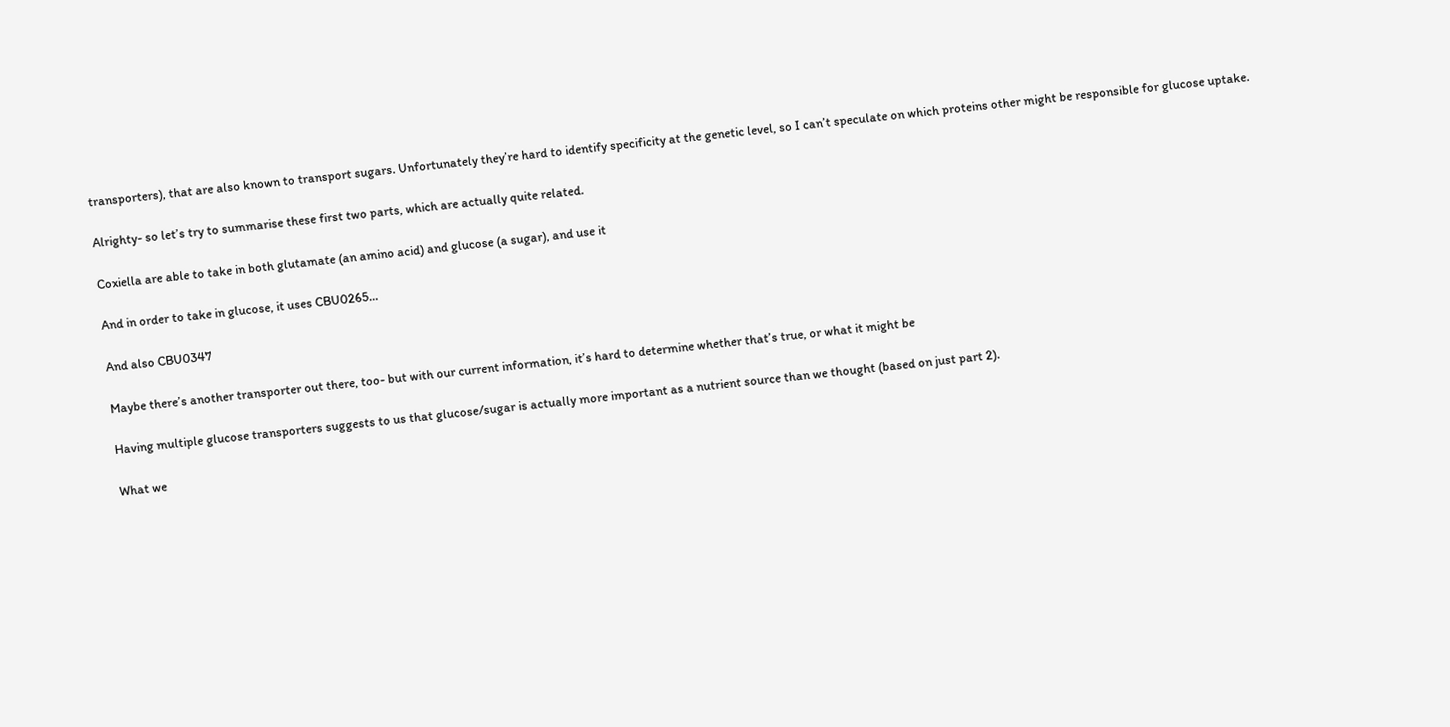transporters), that are also known to transport sugars. Unfortunately they’re hard to identify specificity at the genetic level, so I can’t speculate on which proteins other might be responsible for glucose uptake.

Alrighty- so let’s try to summarise these first two parts, which are actually quite related.

Coxiella are able to take in both glutamate (an amino acid) and glucose (a sugar), and use it

And in order to take in glucose, it uses CBU0265…

And also CBU0347

Maybe there’s another transporter out there, too- but with our current information, it’s hard to determine whether that’s true, or what it might be

Having multiple glucose transporters suggests to us that glucose/sugar is actually more important as a nutrient source than we thought (based on just part 2).

What we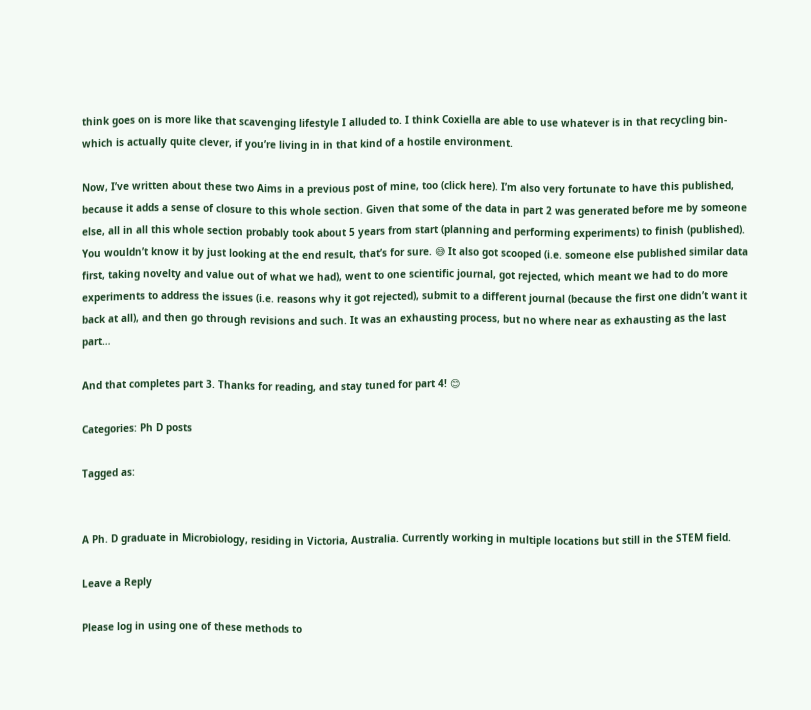think goes on is more like that scavenging lifestyle I alluded to. I think Coxiella are able to use whatever is in that recycling bin- which is actually quite clever, if you’re living in in that kind of a hostile environment.

Now, I’ve written about these two Aims in a previous post of mine, too (click here). I’m also very fortunate to have this published, because it adds a sense of closure to this whole section. Given that some of the data in part 2 was generated before me by someone else, all in all this whole section probably took about 5 years from start (planning and performing experiments) to finish (published). You wouldn’t know it by just looking at the end result, that’s for sure. 😅 It also got scooped (i.e. someone else published similar data first, taking novelty and value out of what we had), went to one scientific journal, got rejected, which meant we had to do more experiments to address the issues (i.e. reasons why it got rejected), submit to a different journal (because the first one didn’t want it back at all), and then go through revisions and such. It was an exhausting process, but no where near as exhausting as the last part…

And that completes part 3. Thanks for reading, and stay tuned for part 4! 😊

Categories: Ph D posts

Tagged as:


A Ph. D graduate in Microbiology, residing in Victoria, Australia. Currently working in multiple locations but still in the STEM field.

Leave a Reply

Please log in using one of these methods to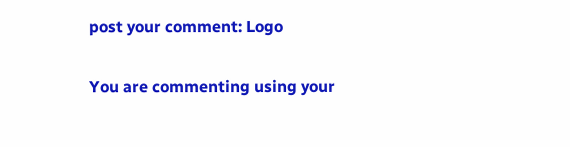post your comment: Logo

You are commenting using your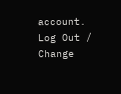account. Log Out /  Change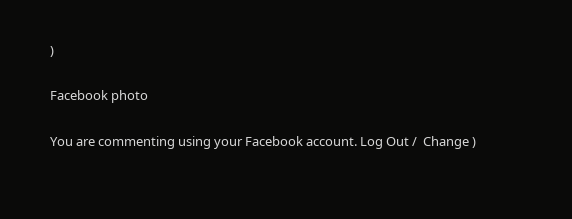)

Facebook photo

You are commenting using your Facebook account. Log Out /  Change )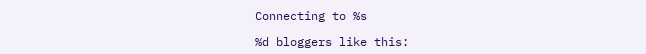Connecting to %s

%d bloggers like this: